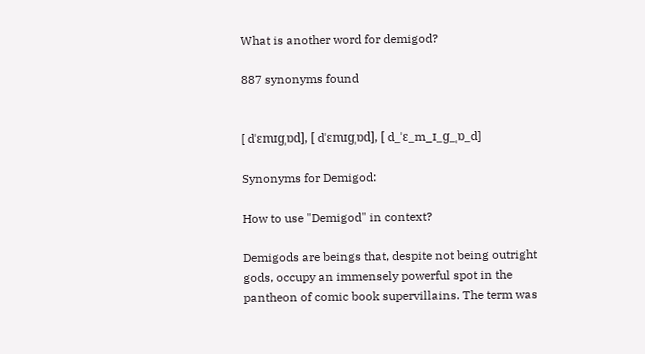What is another word for demigod?

887 synonyms found


[ dˈɛmɪɡˌɒd], [ dˈɛmɪɡˌɒd], [ d_ˈɛ_m_ɪ_ɡ_ˌɒ_d]

Synonyms for Demigod:

How to use "Demigod" in context?

Demigods are beings that, despite not being outright gods, occupy an immensely powerful spot in the pantheon of comic book supervillains. The term was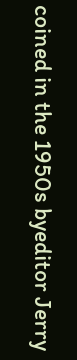coined in the 1950s byeditor Jerry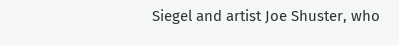Siegel and artist Joe Shuster, who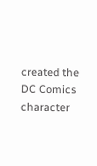created the DC Comics character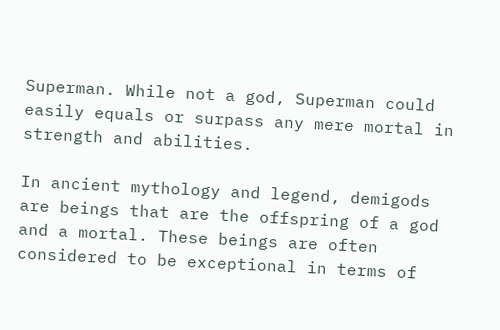Superman. While not a god, Superman could easily equals or surpass any mere mortal in strength and abilities.

In ancient mythology and legend, demigods are beings that are the offspring of a god and a mortal. These beings are often considered to be exceptional in terms of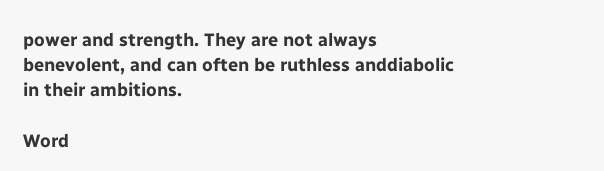power and strength. They are not always benevolent, and can often be ruthless anddiabolic in their ambitions.

Word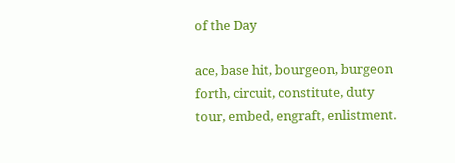of the Day

ace, base hit, bourgeon, burgeon forth, circuit, constitute, duty tour, embed, engraft, enlistment.